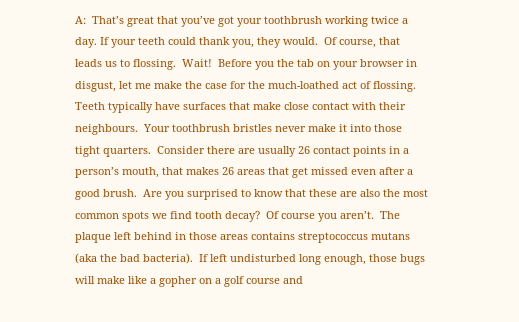A:  That’s great that you’ve got your toothbrush working twice a day. If your teeth could thank you, they would.  Of course, that leads us to flossing.  Wait!  Before you the tab on your browser in disgust, let me make the case for the much-loathed act of flossing.  Teeth typically have surfaces that make close contact with their neighbours.  Your toothbrush bristles never make it into those tight quarters.  Consider there are usually 26 contact points in a person’s mouth, that makes 26 areas that get missed even after a good brush.  Are you surprised to know that these are also the most common spots we find tooth decay?  Of course you aren’t.  The plaque left behind in those areas contains streptococcus mutans (aka the bad bacteria).  If left undisturbed long enough, those bugs will make like a gopher on a golf course and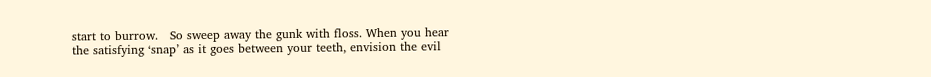start to burrow.   So sweep away the gunk with floss. When you hear the satisfying ‘snap’ as it goes between your teeth, envision the evil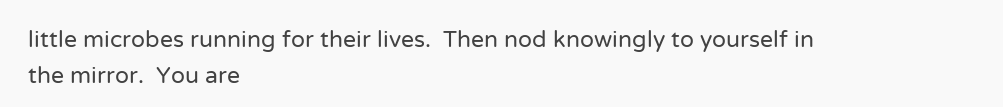little microbes running for their lives.  Then nod knowingly to yourself in the mirror.  You are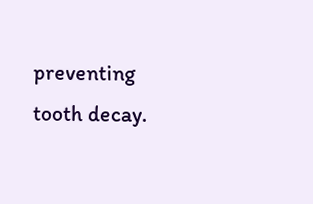preventing tooth decay.